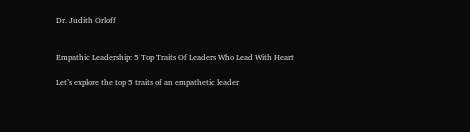Dr. Judith Orloff


Empathic Leadership: 5 Top Traits Of Leaders Who Lead With Heart

Let’s explore the top 5 traits of an empathetic leader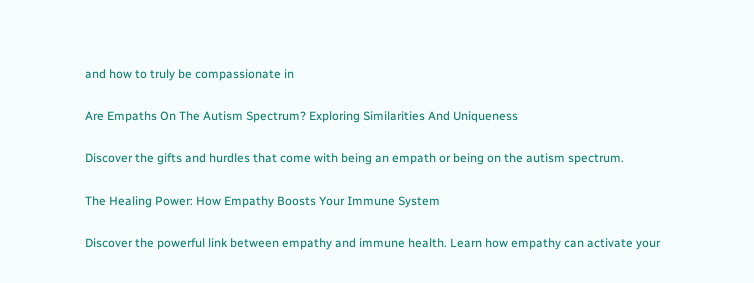and how to truly be compassionate in

Are Empaths On The Autism Spectrum? Exploring Similarities And Uniqueness

Discover the gifts and hurdles that come with being an empath or being on the autism spectrum.

The Healing Power: How Empathy Boosts Your Immune System

Discover the powerful link between empathy and immune health. Learn how empathy can activate your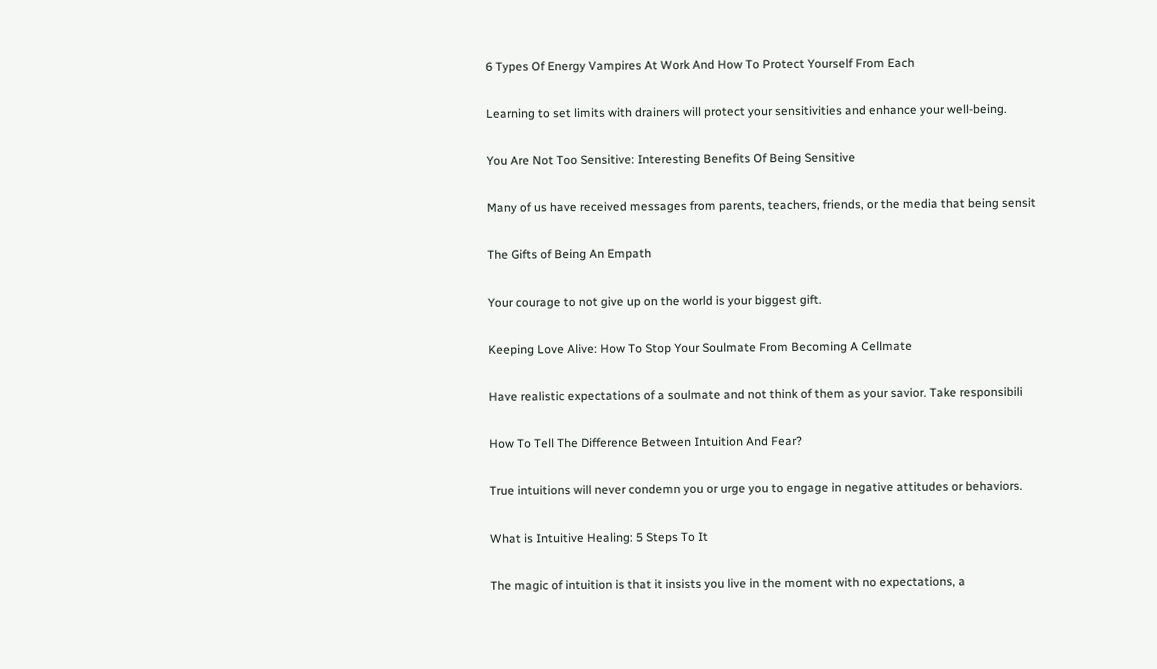6 Types Of Energy Vampires At Work And How To Protect Yourself From Each

Learning to set limits with drainers will protect your sensitivities and enhance your well-being.

You Are Not Too Sensitive: Interesting Benefits Of Being Sensitive

Many of us have received messages from parents, teachers, friends, or the media that being sensit

The Gifts of Being An Empath

Your courage to not give up on the world is your biggest gift.

Keeping Love Alive: How To Stop Your Soulmate From Becoming A Cellmate

Have realistic expectations of a soulmate and not think of them as your savior. Take responsibili

How To Tell The Difference Between Intuition And Fear?

True intuitions will never condemn you or urge you to engage in negative attitudes or behaviors.

What is Intuitive Healing: 5 Steps To It

The magic of intuition is that it insists you live in the moment with no expectations, a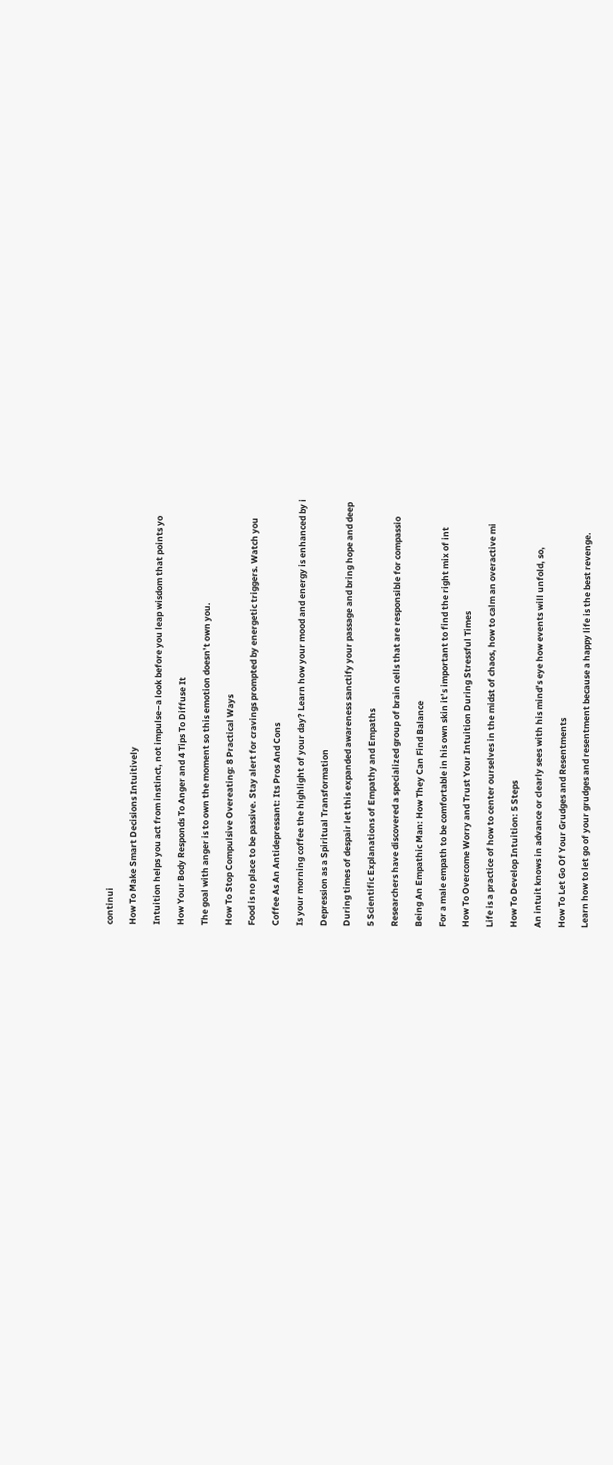continui

How To Make Smart Decisions Intuitively

Intuition helps you act from instinct, not impulse–a look before you leap wisdom that points yo

How Your Body Responds To Anger and 4 Tips To Diffuse It

The goal with anger is to own the moment so this emotion doesn’t own you.

How To Stop Compulsive Overeating: 8 Practical Ways

Food is no place to be passive. Stay alert for cravings prompted by energetic triggers. Watch you

Coffee As An Antidepressant: Its Pros And Cons

Is your morning coffee the highlight of your day? Learn how your mood and energy is enhanced by i

Depression as a Spiritual Transformation

During times of despair let this expanded awareness sanctify your passage and bring hope and deep

5 Scientific Explanations of Empathy and Empaths

Researchers have discovered a specialized group of brain cells that are responsible for compassio

Being An Empathic Man: How They Can Find Balance

For a male empath to be comfortable in his own skin it’s important to find the right mix of int

How To Overcome Worry and Trust Your Intuition During Stressful Times

Life is a practice of how to center ourselves in the midst of chaos, how to calm an overactive mi

How To Develop Intuition: 5 Steps

An intuit knows in advance or clearly sees with his mind’s eye how events will unfold, so,

How To Let Go Of Your Grudges and Resentments

Learn how to let go of your grudges and resentment because a happy life is the best revenge.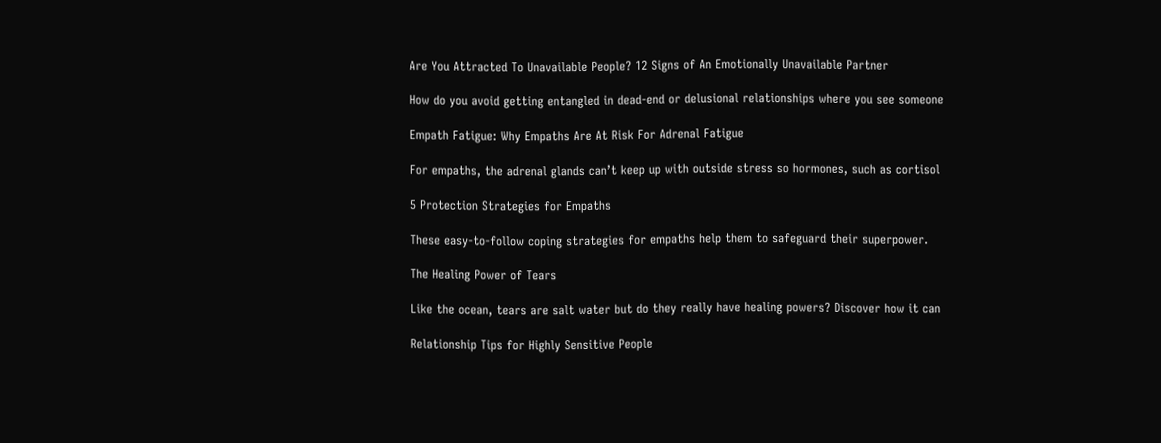Are You Attracted To Unavailable People? 12 Signs of An Emotionally Unavailable Partner

How do you avoid getting entangled in dead-end or delusional relationships where you see someone

Empath Fatigue: Why Empaths Are At Risk For Adrenal Fatigue

For empaths, the adrenal glands can’t keep up with outside stress so hormones, such as cortisol

5 Protection Strategies for Empaths

These easy-to-follow coping strategies for empaths help them to safeguard their superpower.

The Healing Power of Tears

Like the ocean, tears are salt water but do they really have healing powers? Discover how it can

Relationship Tips for Highly Sensitive People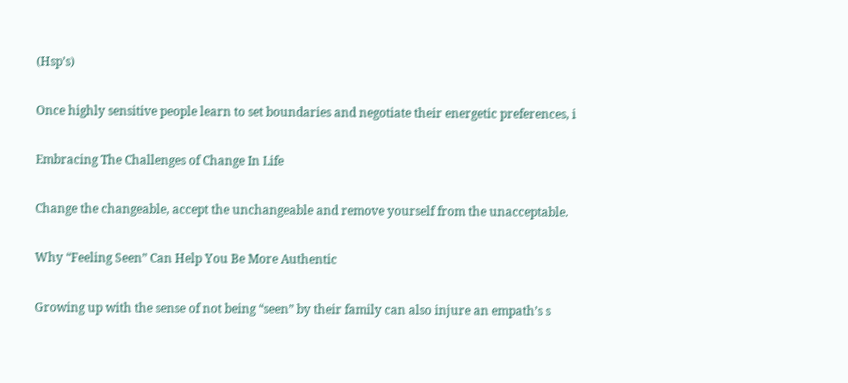(Hsp’s)

Once highly sensitive people learn to set boundaries and negotiate their energetic preferences, i

Embracing The Challenges of Change In Life

Change the changeable, accept the unchangeable and remove yourself from the unacceptable.

Why “Feeling Seen” Can Help You Be More Authentic

Growing up with the sense of not being “seen” by their family can also injure an empath’s s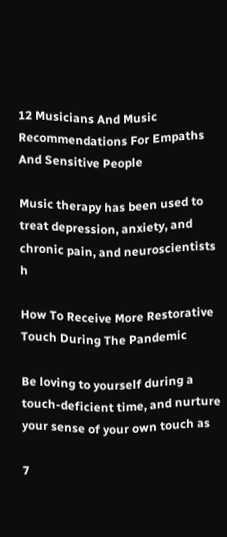12 Musicians And Music Recommendations For Empaths And Sensitive People

Music therapy has been used to treat depression, anxiety, and chronic pain, and neuroscientists h

How To Receive More Restorative Touch During The Pandemic

Be loving to yourself during a touch-deficient time, and nurture your sense of your own touch as

7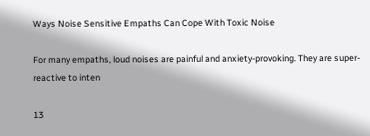Ways Noise Sensitive Empaths Can Cope With Toxic Noise

For many empaths, loud noises are painful and anxiety-provoking. They are super-reactive to inten

13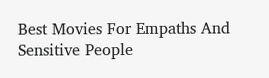Best Movies For Empaths And Sensitive People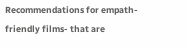Recommendations for empath-friendly films- that are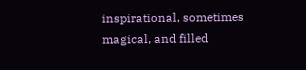inspirational, sometimes magical, and filled